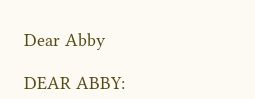Dear Abby

DEAR ABBY: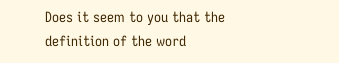Does it seem to you that the definition of the word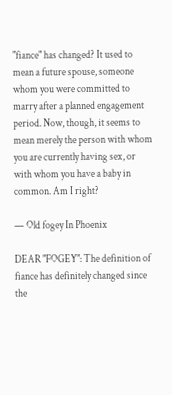"fiance" has changed? It used to mean a future spouse, someone whom you were committed to marry after a planned engagement period. Now, though, it seems to mean merely the person with whom you are currently having sex, or with whom you have a baby in common. Am I right?

— Old fogey In Phoenix

DEAR "FOGEY": The definition of fiance has definitely changed since the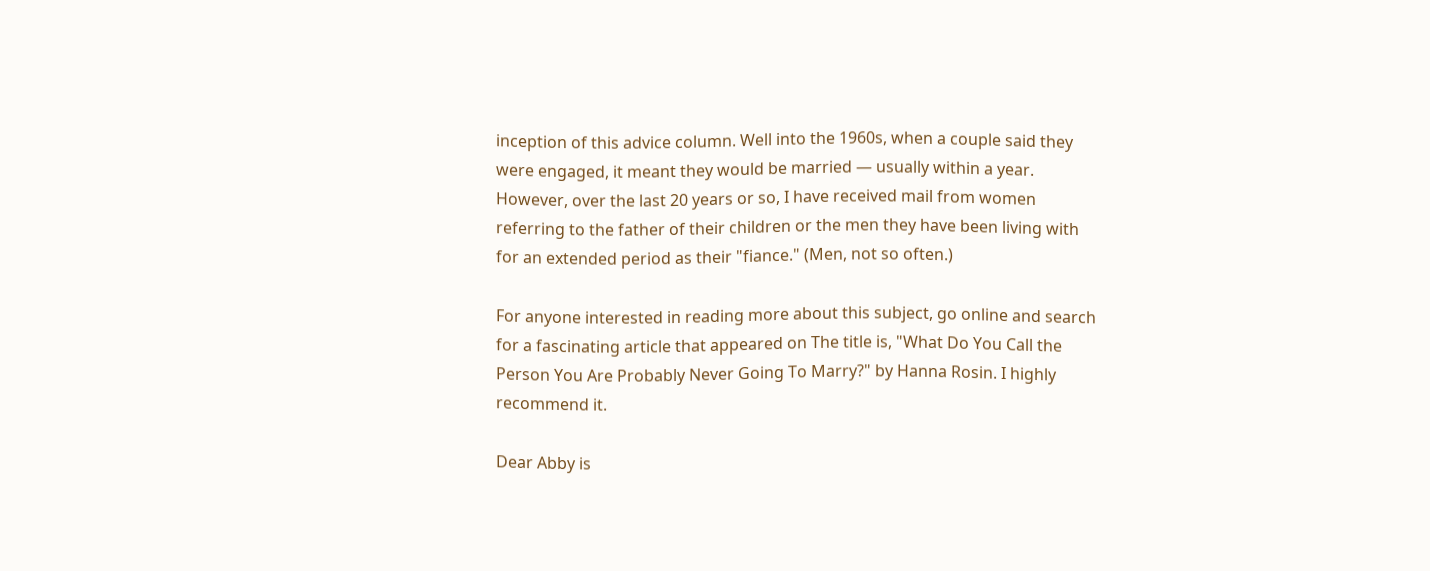inception of this advice column. Well into the 1960s, when a couple said they were engaged, it meant they would be married — usually within a year. However, over the last 20 years or so, I have received mail from women referring to the father of their children or the men they have been living with for an extended period as their "fiance." (Men, not so often.)

For anyone interested in reading more about this subject, go online and search for a fascinating article that appeared on The title is, "What Do You Call the Person You Are Probably Never Going To Marry?" by Hanna Rosin. I highly recommend it.

Dear Abby is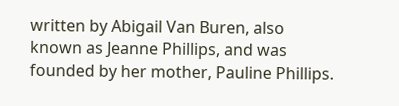written by Abigail Van Buren, also known as Jeanne Phillips, and was founded by her mother, Pauline Phillips.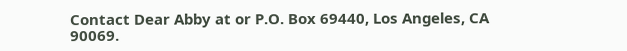Contact Dear Abby at or P.O. Box 69440, Los Angeles, CA 90069.